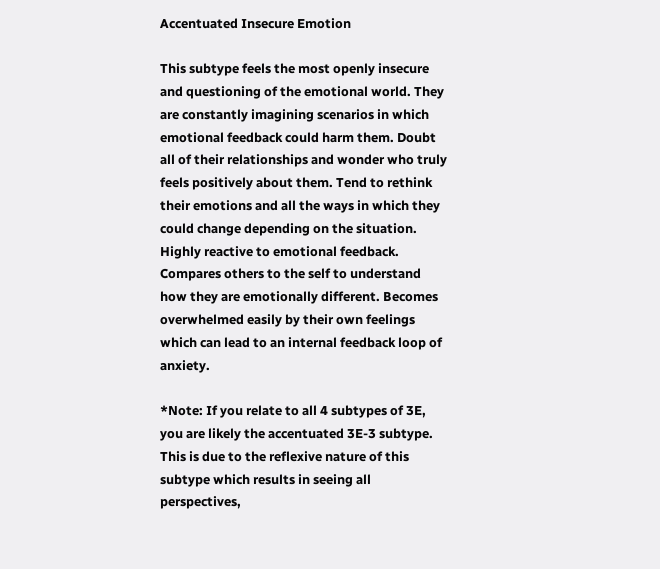Accentuated Insecure Emotion

This subtype feels the most openly insecure and questioning of the emotional world. They are constantly imagining scenarios in which emotional feedback could harm them. Doubt all of their relationships and wonder who truly feels positively about them. Tend to rethink their emotions and all the ways in which they could change depending on the situation. Highly reactive to emotional feedback. Compares others to the self to understand how they are emotionally different. Becomes overwhelmed easily by their own feelings which can lead to an internal feedback loop of anxiety.

*Note: If you relate to all 4 subtypes of 3E, you are likely the accentuated 3E-3 subtype. This is due to the reflexive nature of this subtype which results in seeing all perspectives,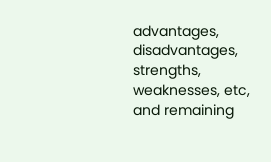advantages, disadvantages, strengths, weaknesses, etc, and remaining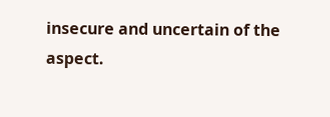insecure and uncertain of the aspect.